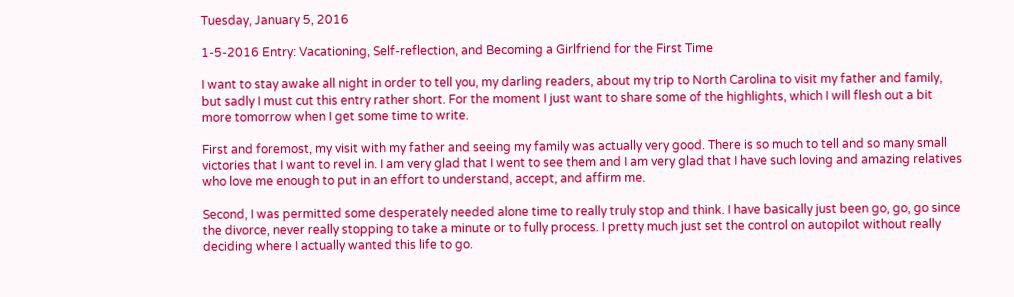Tuesday, January 5, 2016

1-5-2016 Entry: Vacationing, Self-reflection, and Becoming a Girlfriend for the First Time

I want to stay awake all night in order to tell you, my darling readers, about my trip to North Carolina to visit my father and family, but sadly I must cut this entry rather short. For the moment I just want to share some of the highlights, which I will flesh out a bit more tomorrow when I get some time to write.

First and foremost, my visit with my father and seeing my family was actually very good. There is so much to tell and so many small victories that I want to revel in. I am very glad that I went to see them and I am very glad that I have such loving and amazing relatives who love me enough to put in an effort to understand, accept, and affirm me.

Second, I was permitted some desperately needed alone time to really truly stop and think. I have basically just been go, go, go since the divorce, never really stopping to take a minute or to fully process. I pretty much just set the control on autopilot without really deciding where I actually wanted this life to go.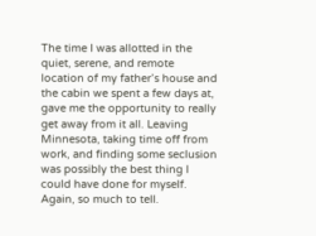The time I was allotted in the quiet, serene, and remote location of my father’s house and the cabin we spent a few days at, gave me the opportunity to really get away from it all. Leaving Minnesota, taking time off from work, and finding some seclusion was possibly the best thing I could have done for myself. Again, so much to tell.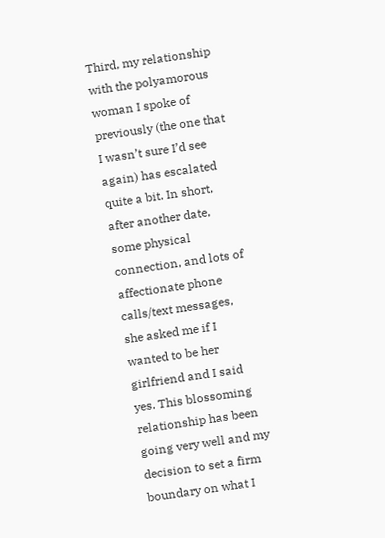Third, my relationship with the polyamorous woman I spoke of previously (the one that I wasn’t sure I’d see again) has escalated quite a bit. In short, after another date, some physical connection, and lots of affectionate phone calls/text messages, she asked me if I wanted to be her girlfriend and I said yes. This blossoming relationship has been going very well and my decision to set a firm boundary on what I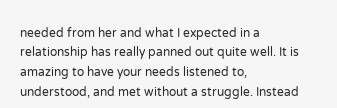needed from her and what I expected in a relationship has really panned out quite well. It is amazing to have your needs listened to, understood, and met without a struggle. Instead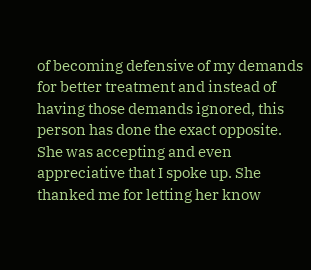of becoming defensive of my demands for better treatment and instead of having those demands ignored, this person has done the exact opposite. She was accepting and even appreciative that I spoke up. She thanked me for letting her know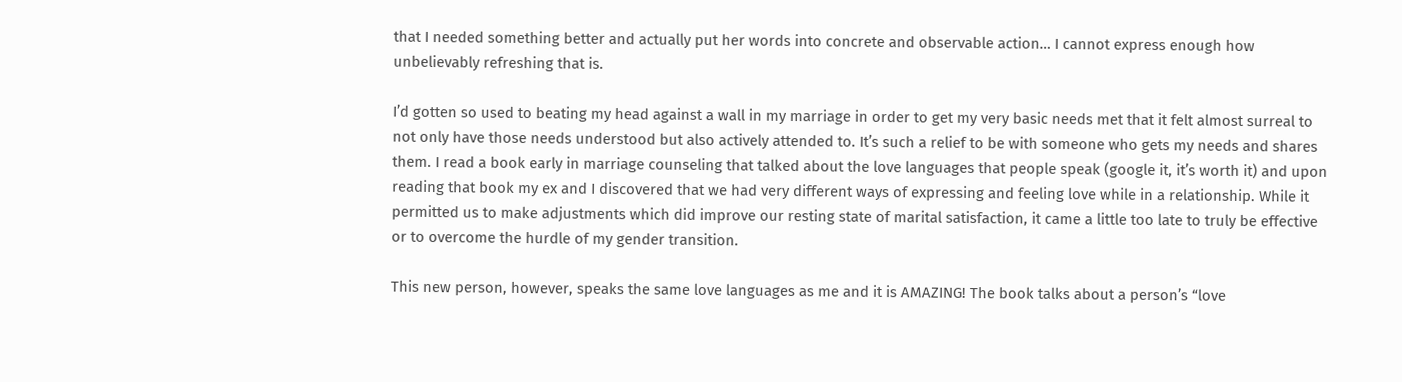that I needed something better and actually put her words into concrete and observable action… I cannot express enough how unbelievably refreshing that is.

I’d gotten so used to beating my head against a wall in my marriage in order to get my very basic needs met that it felt almost surreal to not only have those needs understood but also actively attended to. It’s such a relief to be with someone who gets my needs and shares them. I read a book early in marriage counseling that talked about the love languages that people speak (google it, it’s worth it) and upon reading that book my ex and I discovered that we had very different ways of expressing and feeling love while in a relationship. While it permitted us to make adjustments which did improve our resting state of marital satisfaction, it came a little too late to truly be effective or to overcome the hurdle of my gender transition.

This new person, however, speaks the same love languages as me and it is AMAZING! The book talks about a person’s “love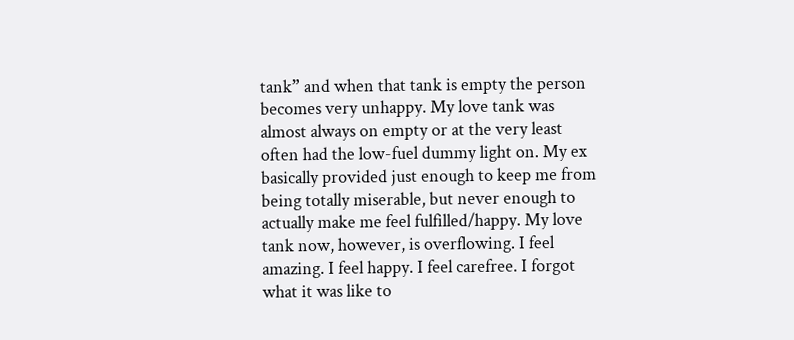tank” and when that tank is empty the person becomes very unhappy. My love tank was almost always on empty or at the very least often had the low-fuel dummy light on. My ex basically provided just enough to keep me from being totally miserable, but never enough to actually make me feel fulfilled/happy. My love tank now, however, is overflowing. I feel amazing. I feel happy. I feel carefree. I forgot what it was like to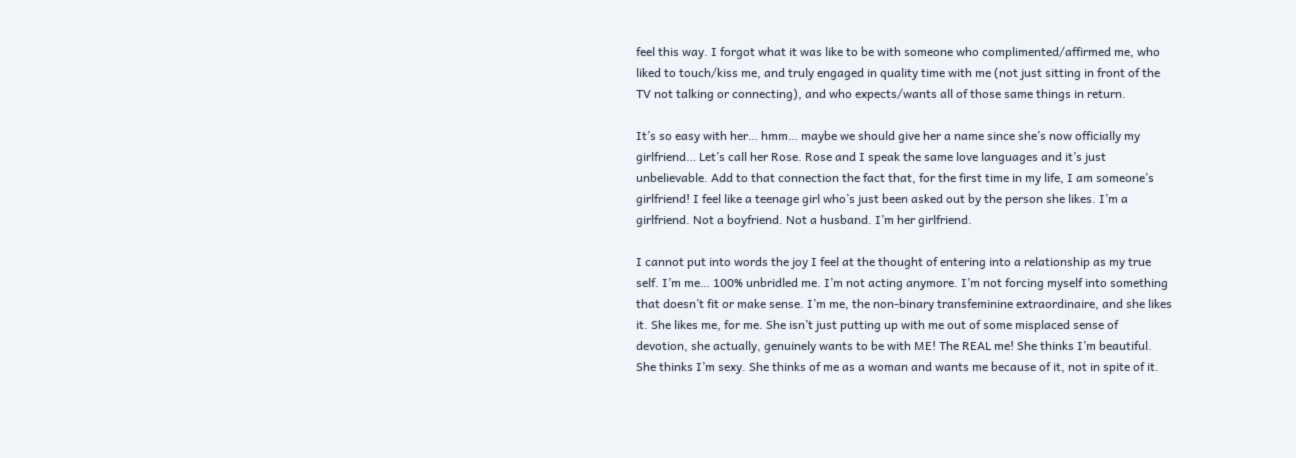feel this way. I forgot what it was like to be with someone who complimented/affirmed me, who liked to touch/kiss me, and truly engaged in quality time with me (not just sitting in front of the TV not talking or connecting), and who expects/wants all of those same things in return.

It’s so easy with her… hmm… maybe we should give her a name since she’s now officially my girlfriend… Let’s call her Rose. Rose and I speak the same love languages and it’s just unbelievable. Add to that connection the fact that, for the first time in my life, I am someone’s girlfriend! I feel like a teenage girl who’s just been asked out by the person she likes. I’m a girlfriend. Not a boyfriend. Not a husband. I’m her girlfriend.

I cannot put into words the joy I feel at the thought of entering into a relationship as my true self. I’m me… 100% unbridled me. I’m not acting anymore. I’m not forcing myself into something that doesn’t fit or make sense. I’m me, the non-binary transfeminine extraordinaire, and she likes it. She likes me, for me. She isn’t just putting up with me out of some misplaced sense of devotion, she actually, genuinely wants to be with ME! The REAL me! She thinks I’m beautiful. She thinks I’m sexy. She thinks of me as a woman and wants me because of it, not in spite of it.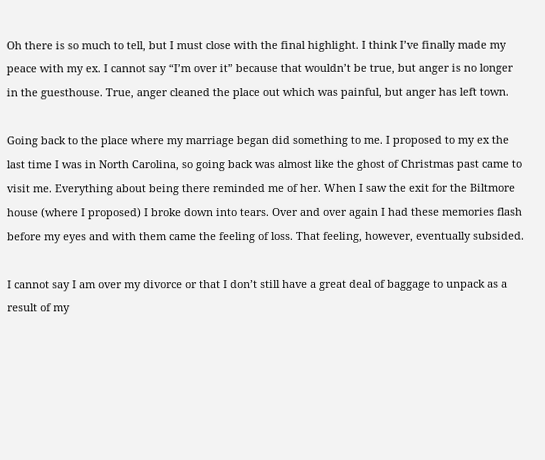Oh there is so much to tell, but I must close with the final highlight. I think I’ve finally made my peace with my ex. I cannot say “I’m over it” because that wouldn’t be true, but anger is no longer in the guesthouse. True, anger cleaned the place out which was painful, but anger has left town.

Going back to the place where my marriage began did something to me. I proposed to my ex the last time I was in North Carolina, so going back was almost like the ghost of Christmas past came to visit me. Everything about being there reminded me of her. When I saw the exit for the Biltmore house (where I proposed) I broke down into tears. Over and over again I had these memories flash before my eyes and with them came the feeling of loss. That feeling, however, eventually subsided.

I cannot say I am over my divorce or that I don’t still have a great deal of baggage to unpack as a result of my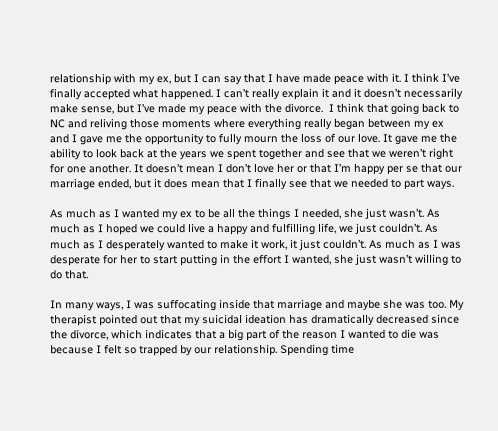relationship with my ex, but I can say that I have made peace with it. I think I’ve finally accepted what happened. I can’t really explain it and it doesn’t necessarily make sense, but I’ve made my peace with the divorce.  I think that going back to NC and reliving those moments where everything really began between my ex and I gave me the opportunity to fully mourn the loss of our love. It gave me the ability to look back at the years we spent together and see that we weren’t right for one another. It doesn’t mean I don’t love her or that I’m happy per se that our marriage ended, but it does mean that I finally see that we needed to part ways.

As much as I wanted my ex to be all the things I needed, she just wasn’t. As much as I hoped we could live a happy and fulfilling life, we just couldn’t. As much as I desperately wanted to make it work, it just couldn’t. As much as I was desperate for her to start putting in the effort I wanted, she just wasn’t willing to do that.

In many ways, I was suffocating inside that marriage and maybe she was too. My therapist pointed out that my suicidal ideation has dramatically decreased since the divorce, which indicates that a big part of the reason I wanted to die was because I felt so trapped by our relationship. Spending time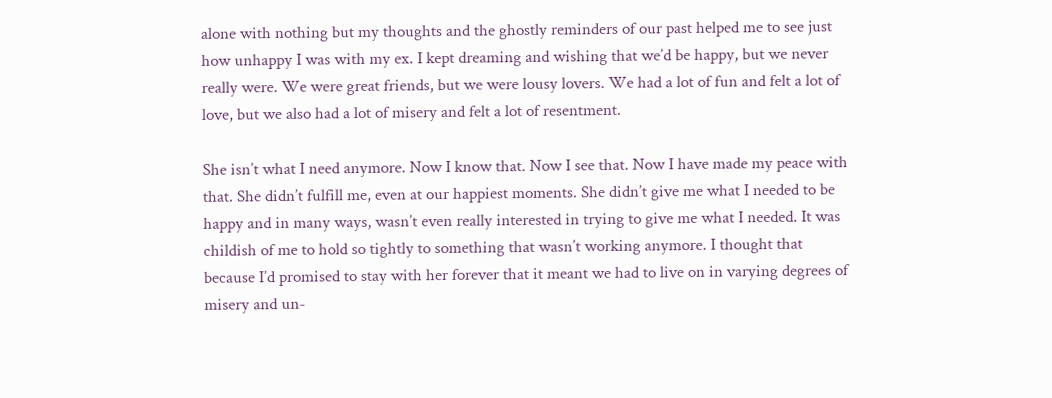alone with nothing but my thoughts and the ghostly reminders of our past helped me to see just how unhappy I was with my ex. I kept dreaming and wishing that we’d be happy, but we never really were. We were great friends, but we were lousy lovers. We had a lot of fun and felt a lot of love, but we also had a lot of misery and felt a lot of resentment.

She isn’t what I need anymore. Now I know that. Now I see that. Now I have made my peace with that. She didn’t fulfill me, even at our happiest moments. She didn’t give me what I needed to be happy and in many ways, wasn’t even really interested in trying to give me what I needed. It was childish of me to hold so tightly to something that wasn’t working anymore. I thought that because I’d promised to stay with her forever that it meant we had to live on in varying degrees of misery and un-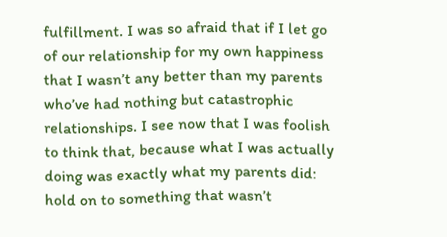fulfillment. I was so afraid that if I let go of our relationship for my own happiness that I wasn’t any better than my parents who’ve had nothing but catastrophic relationships. I see now that I was foolish to think that, because what I was actually doing was exactly what my parents did: hold on to something that wasn’t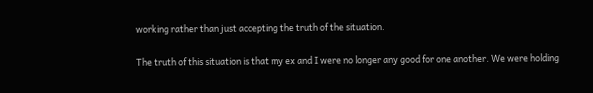working rather than just accepting the truth of the situation.

The truth of this situation is that my ex and I were no longer any good for one another. We were holding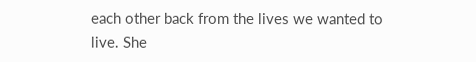each other back from the lives we wanted to live. She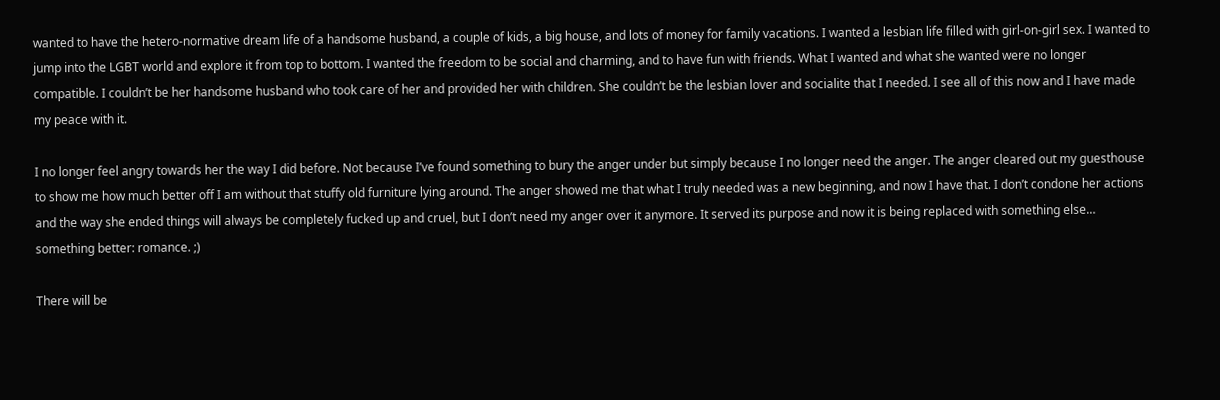wanted to have the hetero-normative dream life of a handsome husband, a couple of kids, a big house, and lots of money for family vacations. I wanted a lesbian life filled with girl-on-girl sex. I wanted to jump into the LGBT world and explore it from top to bottom. I wanted the freedom to be social and charming, and to have fun with friends. What I wanted and what she wanted were no longer compatible. I couldn’t be her handsome husband who took care of her and provided her with children. She couldn’t be the lesbian lover and socialite that I needed. I see all of this now and I have made my peace with it.

I no longer feel angry towards her the way I did before. Not because I’ve found something to bury the anger under but simply because I no longer need the anger. The anger cleared out my guesthouse to show me how much better off I am without that stuffy old furniture lying around. The anger showed me that what I truly needed was a new beginning, and now I have that. I don’t condone her actions and the way she ended things will always be completely fucked up and cruel, but I don’t need my anger over it anymore. It served its purpose and now it is being replaced with something else… something better: romance. ;)

There will be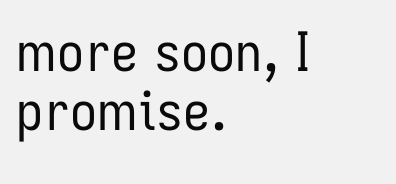more soon, I promise.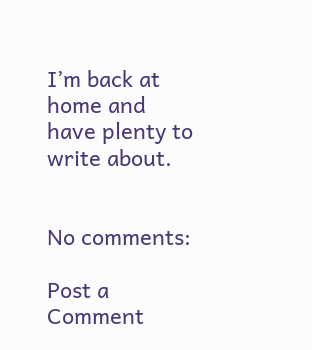I’m back at home and have plenty to write about.


No comments:

Post a Comment